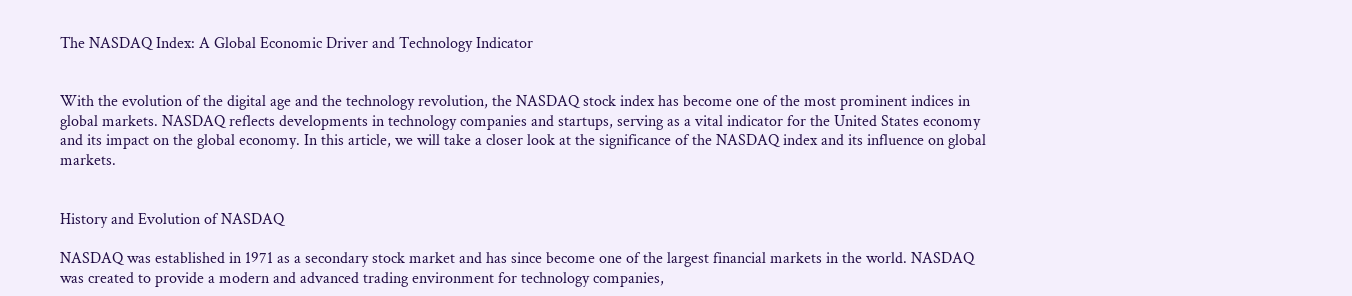The NASDAQ Index: A Global Economic Driver and Technology Indicator


With the evolution of the digital age and the technology revolution, the NASDAQ stock index has become one of the most prominent indices in global markets. NASDAQ reflects developments in technology companies and startups, serving as a vital indicator for the United States economy and its impact on the global economy. In this article, we will take a closer look at the significance of the NASDAQ index and its influence on global markets.


History and Evolution of NASDAQ

NASDAQ was established in 1971 as a secondary stock market and has since become one of the largest financial markets in the world. NASDAQ was created to provide a modern and advanced trading environment for technology companies,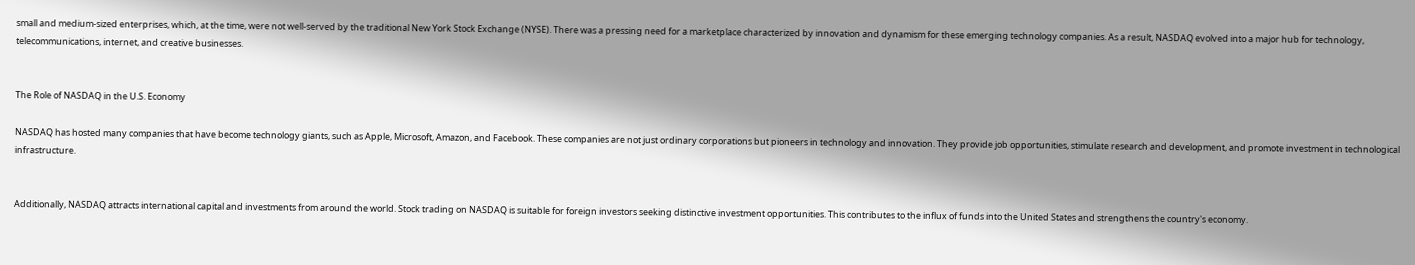small and medium-sized enterprises, which, at the time, were not well-served by the traditional New York Stock Exchange (NYSE). There was a pressing need for a marketplace characterized by innovation and dynamism for these emerging technology companies. As a result, NASDAQ evolved into a major hub for technology, telecommunications, internet, and creative businesses.


The Role of NASDAQ in the U.S. Economy

NASDAQ has hosted many companies that have become technology giants, such as Apple, Microsoft, Amazon, and Facebook. These companies are not just ordinary corporations but pioneers in technology and innovation. They provide job opportunities, stimulate research and development, and promote investment in technological infrastructure.


Additionally, NASDAQ attracts international capital and investments from around the world. Stock trading on NASDAQ is suitable for foreign investors seeking distinctive investment opportunities. This contributes to the influx of funds into the United States and strengthens the country's economy.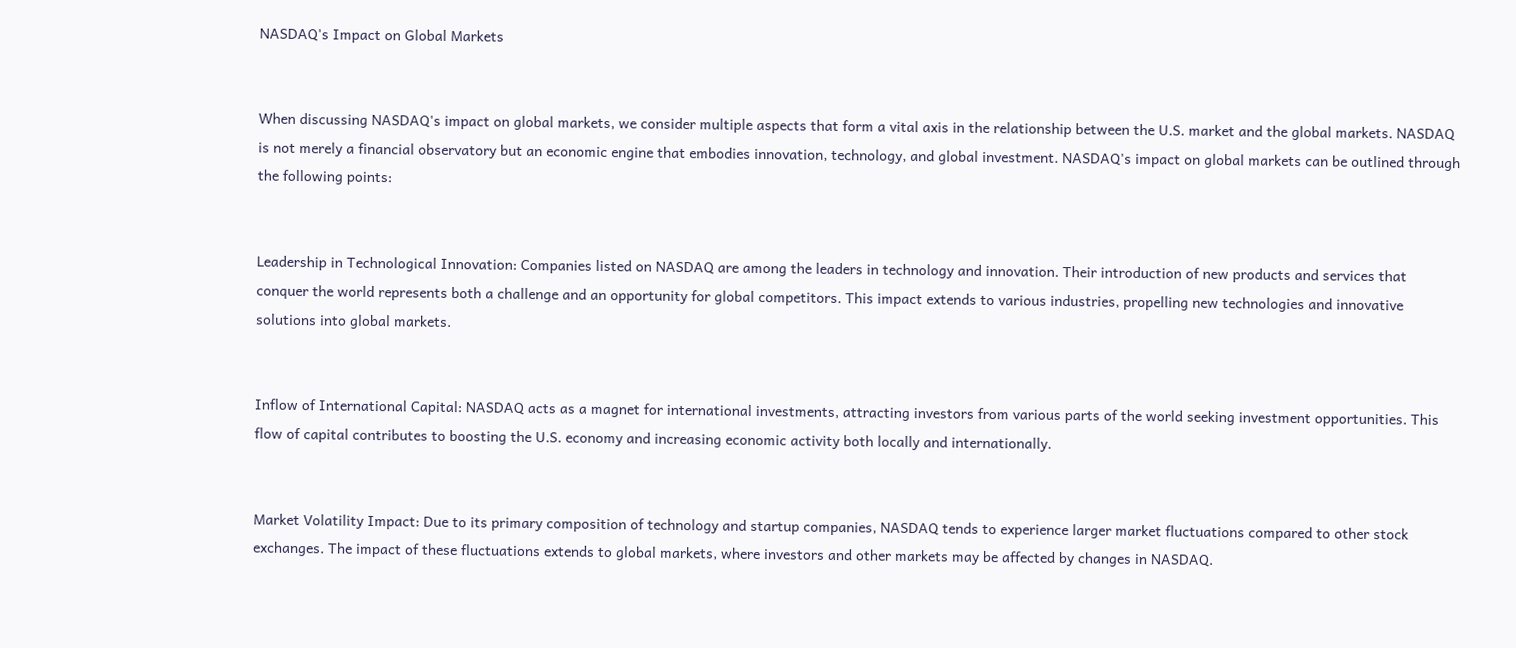NASDAQ's Impact on Global Markets


When discussing NASDAQ's impact on global markets, we consider multiple aspects that form a vital axis in the relationship between the U.S. market and the global markets. NASDAQ is not merely a financial observatory but an economic engine that embodies innovation, technology, and global investment. NASDAQ's impact on global markets can be outlined through the following points:


Leadership in Technological Innovation: Companies listed on NASDAQ are among the leaders in technology and innovation. Their introduction of new products and services that conquer the world represents both a challenge and an opportunity for global competitors. This impact extends to various industries, propelling new technologies and innovative solutions into global markets.


Inflow of International Capital: NASDAQ acts as a magnet for international investments, attracting investors from various parts of the world seeking investment opportunities. This flow of capital contributes to boosting the U.S. economy and increasing economic activity both locally and internationally.


Market Volatility Impact: Due to its primary composition of technology and startup companies, NASDAQ tends to experience larger market fluctuations compared to other stock exchanges. The impact of these fluctuations extends to global markets, where investors and other markets may be affected by changes in NASDAQ.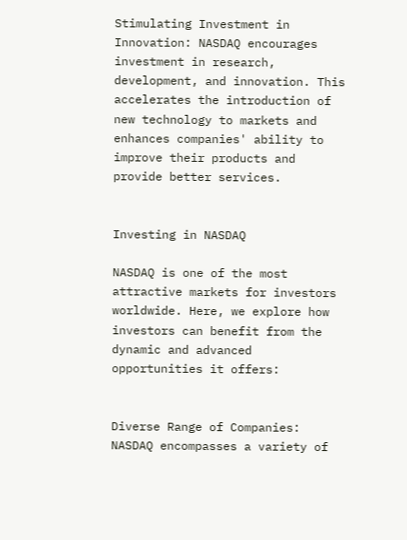Stimulating Investment in Innovation: NASDAQ encourages investment in research, development, and innovation. This accelerates the introduction of new technology to markets and enhances companies' ability to improve their products and provide better services.


Investing in NASDAQ

NASDAQ is one of the most attractive markets for investors worldwide. Here, we explore how investors can benefit from the dynamic and advanced opportunities it offers:


Diverse Range of Companies: NASDAQ encompasses a variety of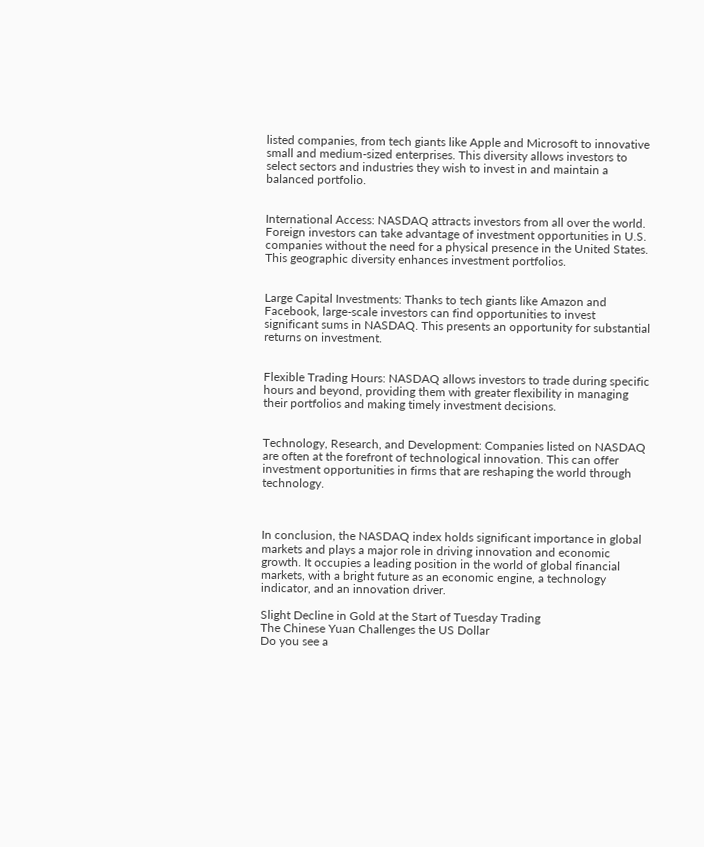listed companies, from tech giants like Apple and Microsoft to innovative small and medium-sized enterprises. This diversity allows investors to select sectors and industries they wish to invest in and maintain a balanced portfolio.


International Access: NASDAQ attracts investors from all over the world. Foreign investors can take advantage of investment opportunities in U.S. companies without the need for a physical presence in the United States. This geographic diversity enhances investment portfolios.


Large Capital Investments: Thanks to tech giants like Amazon and Facebook, large-scale investors can find opportunities to invest significant sums in NASDAQ. This presents an opportunity for substantial returns on investment.


Flexible Trading Hours: NASDAQ allows investors to trade during specific hours and beyond, providing them with greater flexibility in managing their portfolios and making timely investment decisions.


Technology, Research, and Development: Companies listed on NASDAQ are often at the forefront of technological innovation. This can offer investment opportunities in firms that are reshaping the world through technology.



In conclusion, the NASDAQ index holds significant importance in global markets and plays a major role in driving innovation and economic growth. It occupies a leading position in the world of global financial markets, with a bright future as an economic engine, a technology indicator, and an innovation driver.

Slight Decline in Gold at the Start of Tuesday Trading
The Chinese Yuan Challenges the US Dollar
Do you see a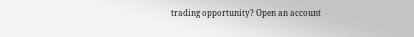trading opportunity? Open an account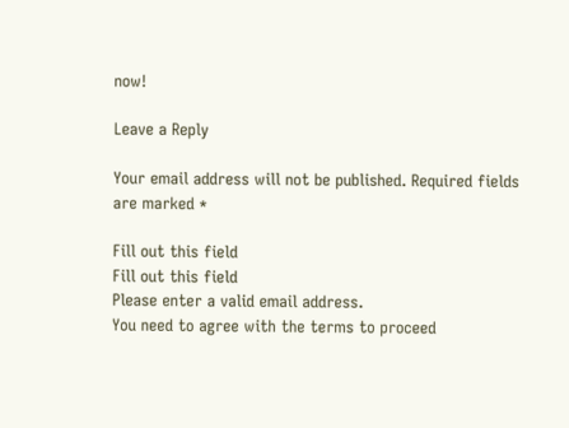now!

Leave a Reply

Your email address will not be published. Required fields are marked *

Fill out this field
Fill out this field
Please enter a valid email address.
You need to agree with the terms to proceed